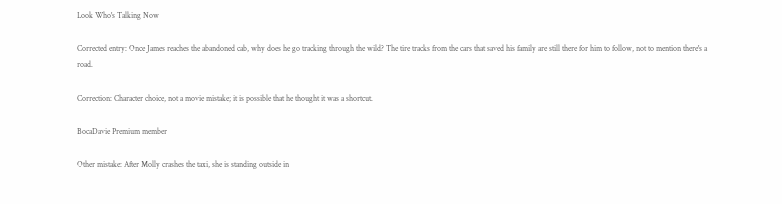Look Who's Talking Now

Corrected entry: Once James reaches the abandoned cab, why does he go tracking through the wild? The tire tracks from the cars that saved his family are still there for him to follow, not to mention there's a road.

Correction: Character choice, not a movie mistake; it is possible that he thought it was a shortcut.

BocaDavie Premium member

Other mistake: After Molly crashes the taxi, she is standing outside in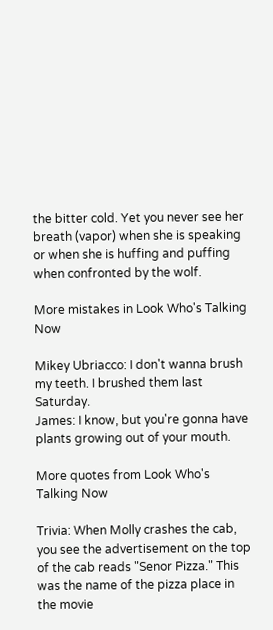the bitter cold. Yet you never see her breath (vapor) when she is speaking or when she is huffing and puffing when confronted by the wolf.

More mistakes in Look Who's Talking Now

Mikey Ubriacco: I don't wanna brush my teeth. I brushed them last Saturday.
James: I know, but you're gonna have plants growing out of your mouth.

More quotes from Look Who's Talking Now

Trivia: When Molly crashes the cab, you see the advertisement on the top of the cab reads "Senor Pizza." This was the name of the pizza place in the movie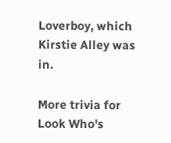Loverboy, which Kirstie Alley was in.

More trivia for Look Who's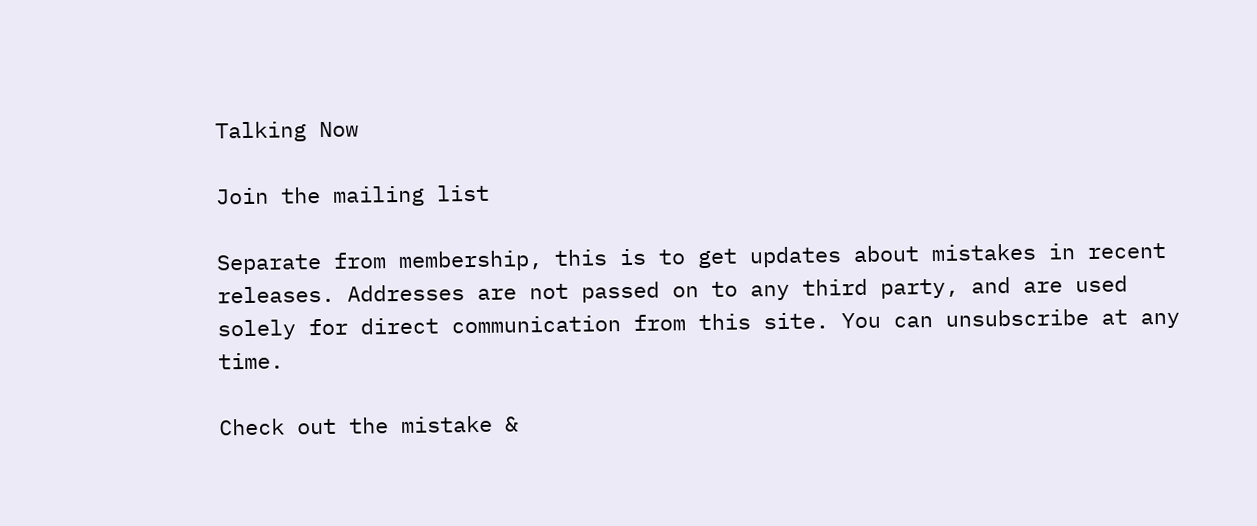Talking Now

Join the mailing list

Separate from membership, this is to get updates about mistakes in recent releases. Addresses are not passed on to any third party, and are used solely for direct communication from this site. You can unsubscribe at any time.

Check out the mistake &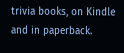trivia books, on Kindle and in paperback.